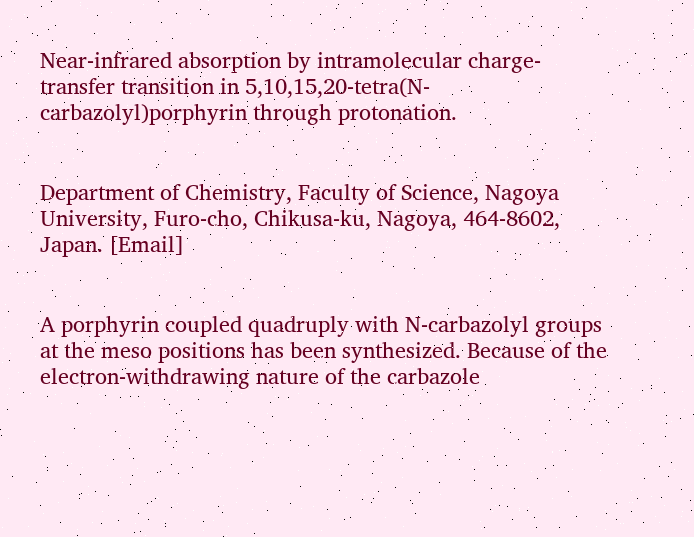Near-infrared absorption by intramolecular charge-transfer transition in 5,10,15,20-tetra(N-carbazolyl)porphyrin through protonation.


Department of Chemistry, Faculty of Science, Nagoya University, Furo-cho, Chikusa-ku, Nagoya, 464-8602, Japan. [Email]


A porphyrin coupled quadruply with N-carbazolyl groups at the meso positions has been synthesized. Because of the electron-withdrawing nature of the carbazole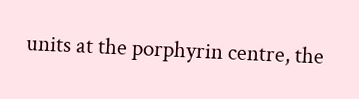units at the porphyrin centre, the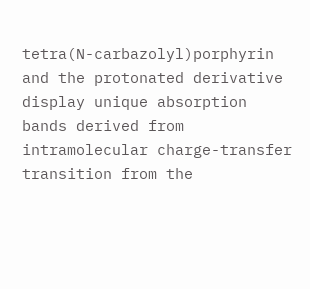tetra(N-carbazolyl)porphyrin and the protonated derivative display unique absorption bands derived from intramolecular charge-transfer transition from the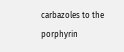carbazoles to the porphyrin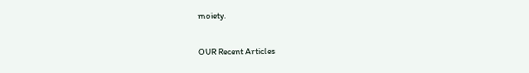moiety.

OUR Recent Articles